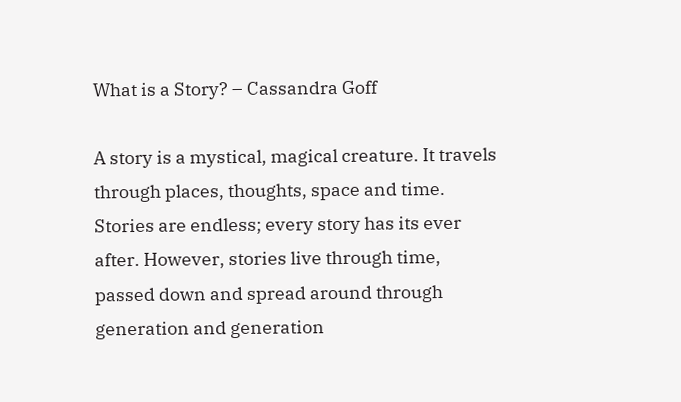What is a Story? – Cassandra Goff

A story is a mystical, magical creature. It travels through places, thoughts, space and time. Stories are endless; every story has its ever after. However, stories live through time, passed down and spread around through generation and generation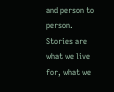and person to person. Stories are what we live for, what we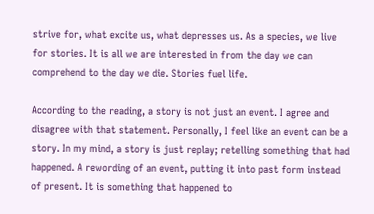strive for, what excite us, what depresses us. As a species, we live for stories. It is all we are interested in from the day we can comprehend to the day we die. Stories fuel life.

According to the reading, a story is not just an event. I agree and disagree with that statement. Personally, I feel like an event can be a story. In my mind, a story is just replay; retelling something that had happened. A rewording of an event, putting it into past form instead of present. It is something that happened to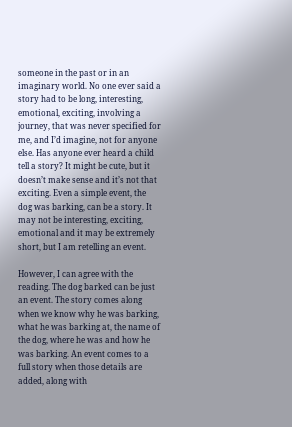someone in the past or in an imaginary world. No one ever said a story had to be long, interesting, emotional, exciting, involving a journey, that was never specified for me, and I’d imagine, not for anyone else. Has anyone ever heard a child tell a story? It might be cute, but it doesn’t make sense and it’s not that exciting. Even a simple event, the dog was barking, can be a story. It may not be interesting, exciting, emotional and it may be extremely short, but I am retelling an event.

However, I can agree with the reading. The dog barked can be just an event. The story comes along when we know why he was barking, what he was barking at, the name of the dog, where he was and how he was barking. An event comes to a full story when those details are added, along with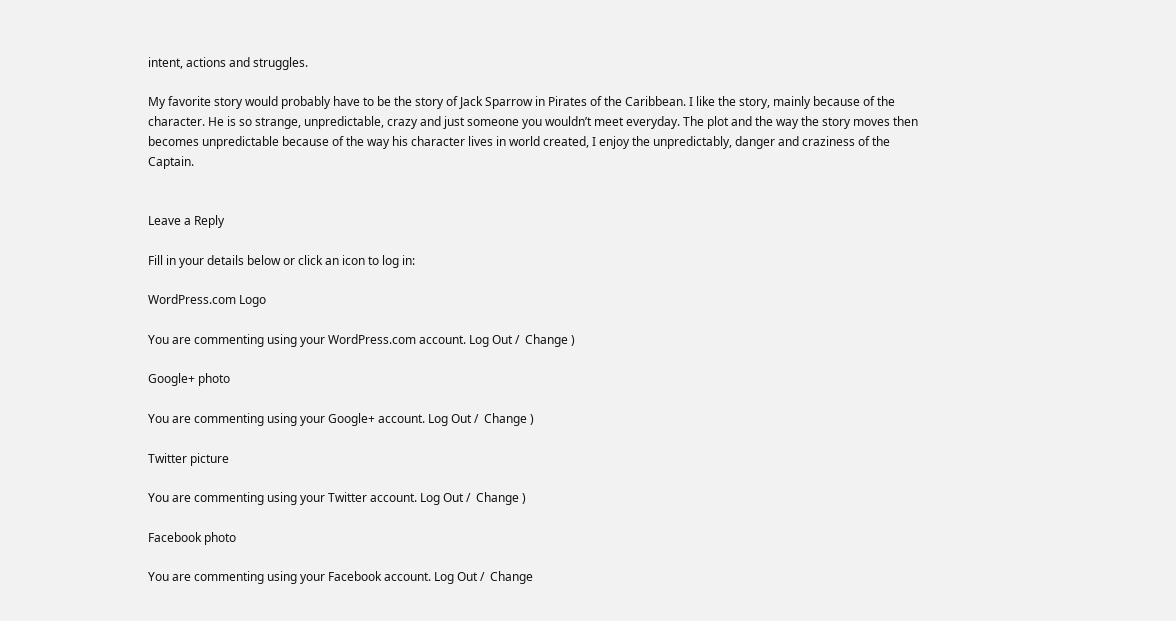intent, actions and struggles.

My favorite story would probably have to be the story of Jack Sparrow in Pirates of the Caribbean. I like the story, mainly because of the character. He is so strange, unpredictable, crazy and just someone you wouldn’t meet everyday. The plot and the way the story moves then becomes unpredictable because of the way his character lives in world created, I enjoy the unpredictably, danger and craziness of the Captain.


Leave a Reply

Fill in your details below or click an icon to log in:

WordPress.com Logo

You are commenting using your WordPress.com account. Log Out /  Change )

Google+ photo

You are commenting using your Google+ account. Log Out /  Change )

Twitter picture

You are commenting using your Twitter account. Log Out /  Change )

Facebook photo

You are commenting using your Facebook account. Log Out /  Change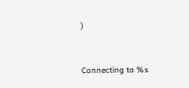)


Connecting to %s